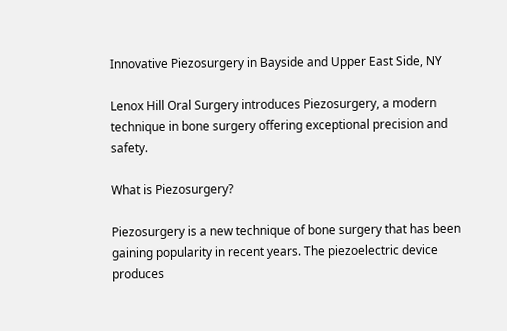Innovative Piezosurgery in Bayside and Upper East Side, NY

Lenox Hill Oral Surgery introduces Piezosurgery, a modern technique in bone surgery offering exceptional precision and safety.

What is Piezosurgery?

Piezosurgery is a new technique of bone surgery that has been gaining popularity in recent years. The piezoelectric device produces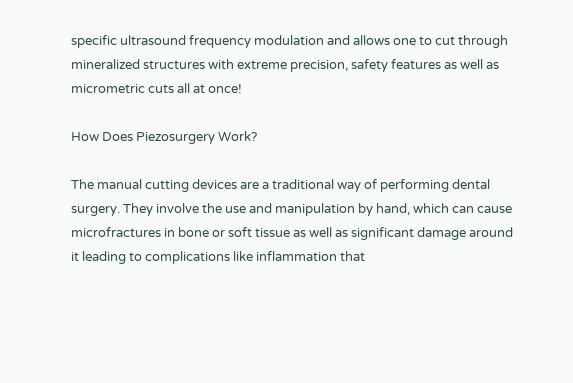specific ultrasound frequency modulation and allows one to cut through mineralized structures with extreme precision, safety features as well as micrometric cuts all at once!

How Does Piezosurgery Work?

The manual cutting devices are a traditional way of performing dental surgery. They involve the use and manipulation by hand, which can cause microfractures in bone or soft tissue as well as significant damage around it leading to complications like inflammation that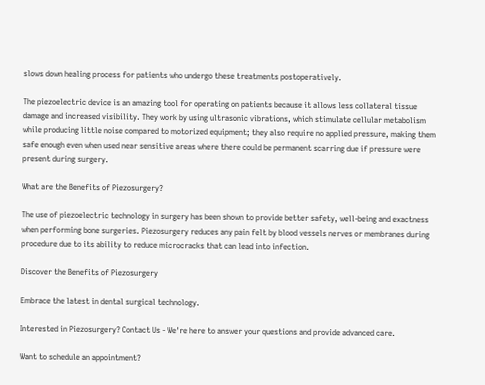slows down healing process for patients who undergo these treatments postoperatively.

The piezoelectric device is an amazing tool for operating on patients because it allows less collateral tissue damage and increased visibility. They work by using ultrasonic vibrations, which stimulate cellular metabolism while producing little noise compared to motorized equipment; they also require no applied pressure, making them safe enough even when used near sensitive areas where there could be permanent scarring due if pressure were present during surgery.

What are the Benefits of Piezosurgery?

The use of piezoelectric technology in surgery has been shown to provide better safety, well-being and exactness when performing bone surgeries. Piezosurgery reduces any pain felt by blood vessels nerves or membranes during procedure due to its ability to reduce microcracks that can lead into infection.

Discover the Benefits of Piezosurgery

Embrace the latest in dental surgical technology.

Interested in Piezosurgery? Contact Us - We're here to answer your questions and provide advanced care.

Want to schedule an appointment?